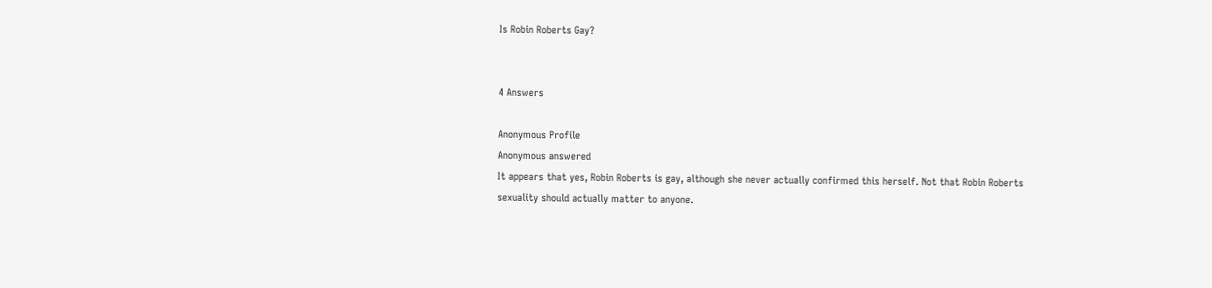Is Robin Roberts Gay?


4 Answers

Anonymous Profile
Anonymous answered
It appears that yes, Robin Roberts is gay, although she never actually confirmed this herself. Not that Robin Roberts sexuality should actually matter to anyone.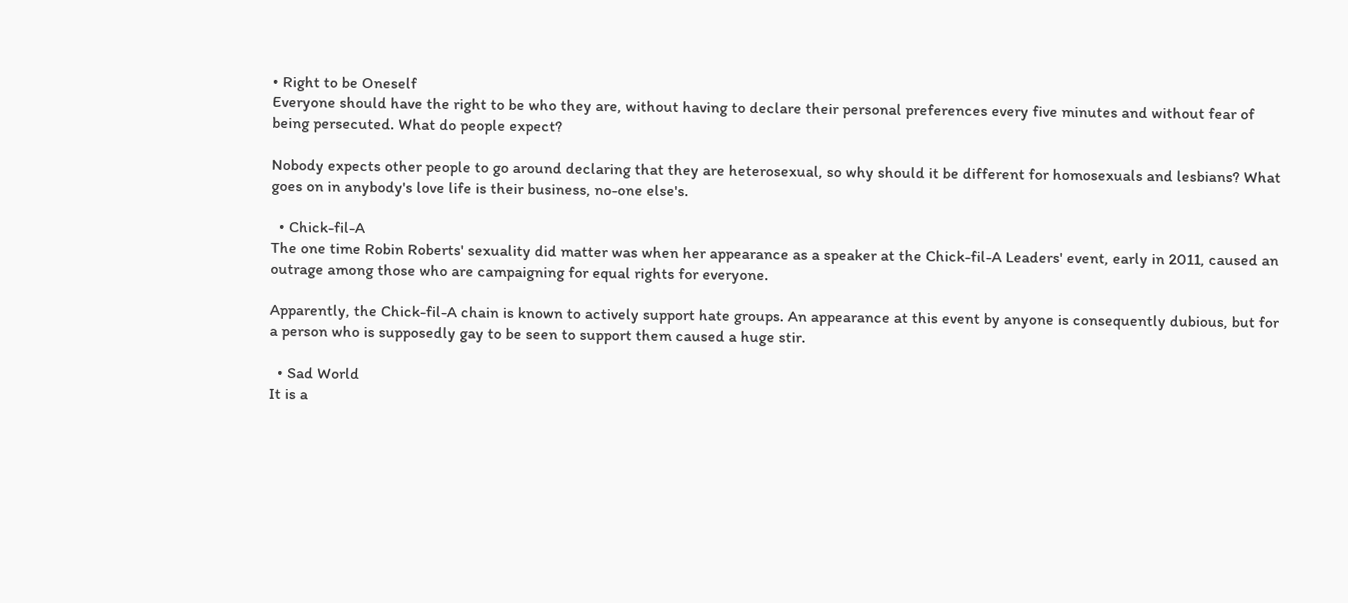• Right to be Oneself
Everyone should have the right to be who they are, without having to declare their personal preferences every five minutes and without fear of being persecuted. What do people expect?

Nobody expects other people to go around declaring that they are heterosexual, so why should it be different for homosexuals and lesbians? What goes on in anybody's love life is their business, no-one else's.

  • Chick-fil-A
The one time Robin Roberts' sexuality did matter was when her appearance as a speaker at the Chick-fil-A Leaders' event, early in 2011, caused an outrage among those who are campaigning for equal rights for everyone.

Apparently, the Chick-fil-A chain is known to actively support hate groups. An appearance at this event by anyone is consequently dubious, but for a person who is supposedly gay to be seen to support them caused a huge stir.

  • Sad World
It is a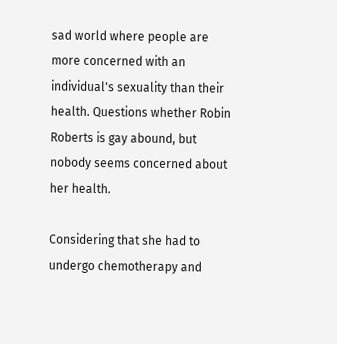sad world where people are more concerned with an individual's sexuality than their health. Questions whether Robin Roberts is gay abound, but nobody seems concerned about her health.

Considering that she had to undergo chemotherapy and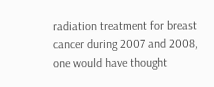radiation treatment for breast cancer during 2007 and 2008, one would have thought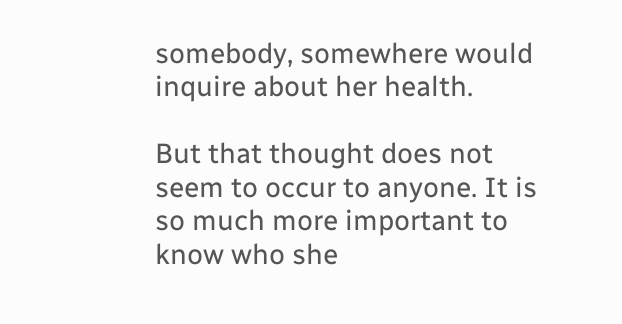somebody, somewhere would inquire about her health.

But that thought does not seem to occur to anyone. It is so much more important to know who she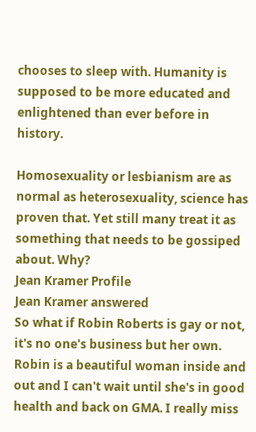chooses to sleep with. Humanity is supposed to be more educated and enlightened than ever before in history.

Homosexuality or lesbianism are as normal as heterosexuality, science has proven that. Yet still many treat it as something that needs to be gossiped about. Why?
Jean Kramer Profile
Jean Kramer answered
So what if Robin Roberts is gay or not, it's no one's business but her own. Robin is a beautiful woman inside and out and I can't wait until she's in good health and back on GMA. I really miss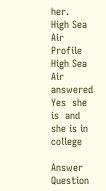her.
High Sea Air Profile
High Sea Air answered
Yes  she  is  and she is in college

Answer Question